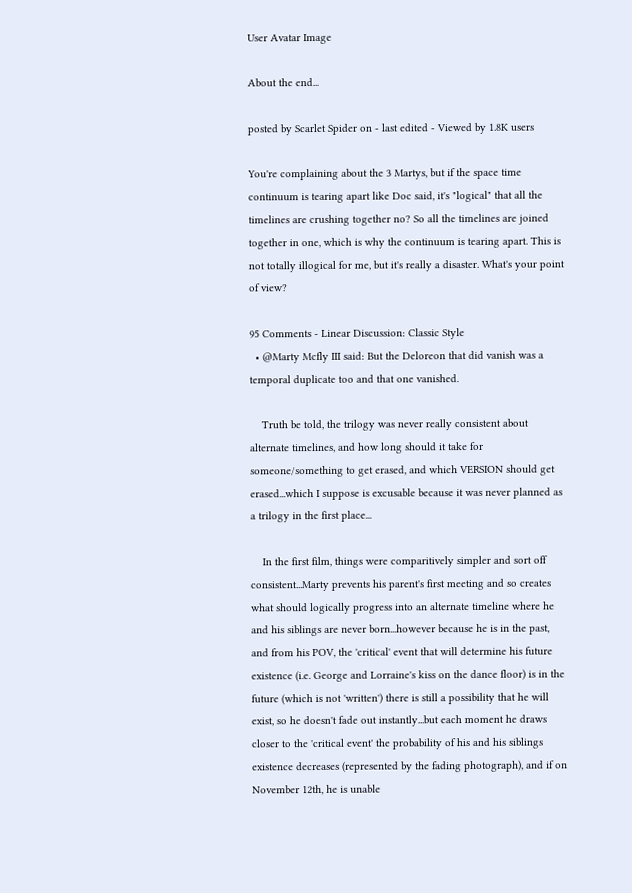User Avatar Image

About the end...

posted by Scarlet Spider on - last edited - Viewed by 1.8K users

You're complaining about the 3 Martys, but if the space time continuum is tearing apart like Doc said, it's "logical" that all the timelines are crushing together no? So all the timelines are joined together in one, which is why the continuum is tearing apart. This is not totally illogical for me, but it's really a disaster. What's your point of view?

95 Comments - Linear Discussion: Classic Style
  • @Marty Mcfly III said: But the Deloreon that did vanish was a temporal duplicate too and that one vanished.

    Truth be told, the trilogy was never really consistent about alternate timelines, and how long should it take for someone/something to get erased, and which VERSION should get erased...which I suppose is excusable because it was never planned as a trilogy in the first place...

    In the first film, things were comparitively simpler and sort off consistent...Marty prevents his parent's first meeting and so creates what should logically progress into an alternate timeline where he and his siblings are never born...however because he is in the past, and from his POV, the 'critical' event that will determine his future existence (i.e. George and Lorraine's kiss on the dance floor) is in the future (which is not 'written') there is still a possibility that he will exist, so he doesn't fade out instantly...but each moment he draws closer to the 'critical event' the probability of his and his siblings existence decreases (represented by the fading photograph), and if on November 12th, he is unable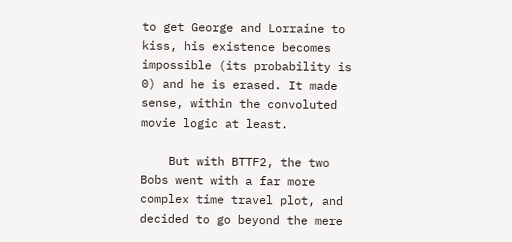to get George and Lorraine to kiss, his existence becomes impossible (its probability is 0) and he is erased. It made sense, within the convoluted movie logic at least.

    But with BTTF2, the two Bobs went with a far more complex time travel plot, and decided to go beyond the mere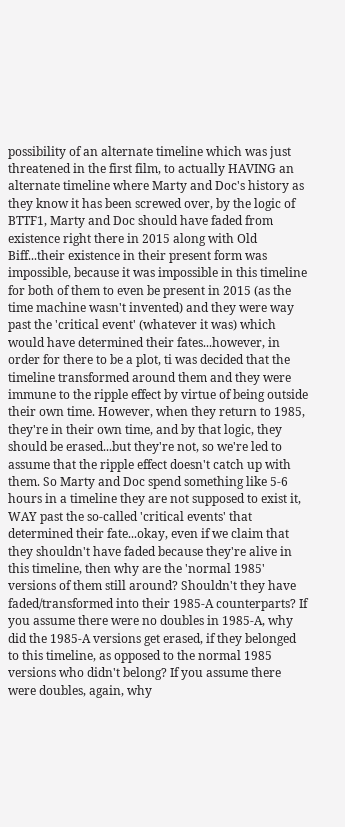possibility of an alternate timeline which was just threatened in the first film, to actually HAVING an alternate timeline where Marty and Doc's history as they know it has been screwed over, by the logic of BTTF1, Marty and Doc should have faded from existence right there in 2015 along with Old Biff...their existence in their present form was impossible, because it was impossible in this timeline for both of them to even be present in 2015 (as the time machine wasn't invented) and they were way past the 'critical event' (whatever it was) which would have determined their fates...however, in order for there to be a plot, ti was decided that the timeline transformed around them and they were immune to the ripple effect by virtue of being outside their own time. However, when they return to 1985, they're in their own time, and by that logic, they should be erased...but they're not, so we're led to assume that the ripple effect doesn't catch up with them. So Marty and Doc spend something like 5-6 hours in a timeline they are not supposed to exist it, WAY past the so-called 'critical events' that determined their fate...okay, even if we claim that they shouldn't have faded because they're alive in this timeline, then why are the 'normal 1985' versions of them still around? Shouldn't they have faded/transformed into their 1985-A counterparts? If you assume there were no doubles in 1985-A, why did the 1985-A versions get erased, if they belonged to this timeline, as opposed to the normal 1985 versions who didn't belong? If you assume there were doubles, again, why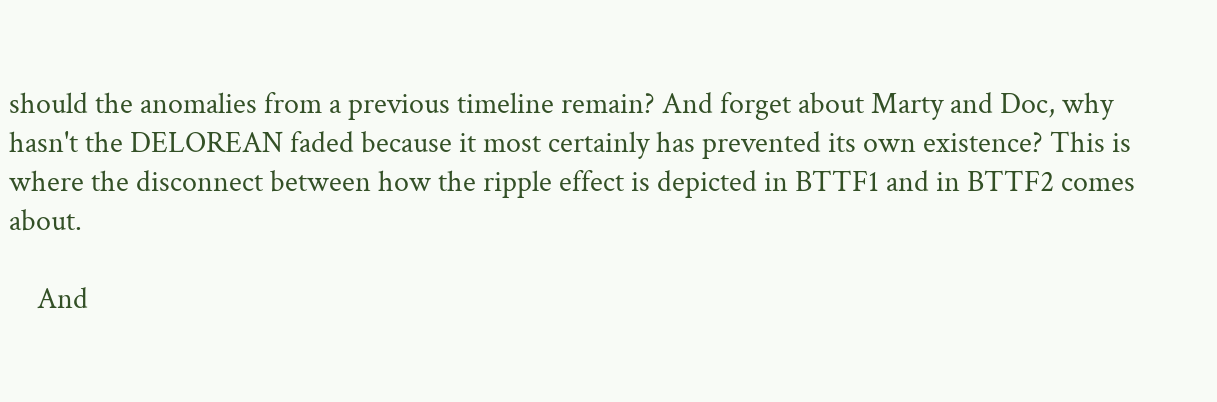should the anomalies from a previous timeline remain? And forget about Marty and Doc, why hasn't the DELOREAN faded because it most certainly has prevented its own existence? This is where the disconnect between how the ripple effect is depicted in BTTF1 and in BTTF2 comes about.

    And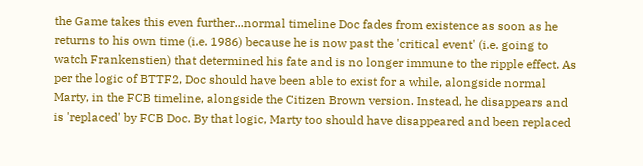the Game takes this even further...normal timeline Doc fades from existence as soon as he returns to his own time (i.e. 1986) because he is now past the 'critical event' (i.e. going to watch Frankenstien) that determined his fate and is no longer immune to the ripple effect. As per the logic of BTTF2, Doc should have been able to exist for a while, alongside normal Marty, in the FCB timeline, alongside the Citizen Brown version. Instead, he disappears and is 'replaced' by FCB Doc. By that logic, Marty too should have disappeared and been replaced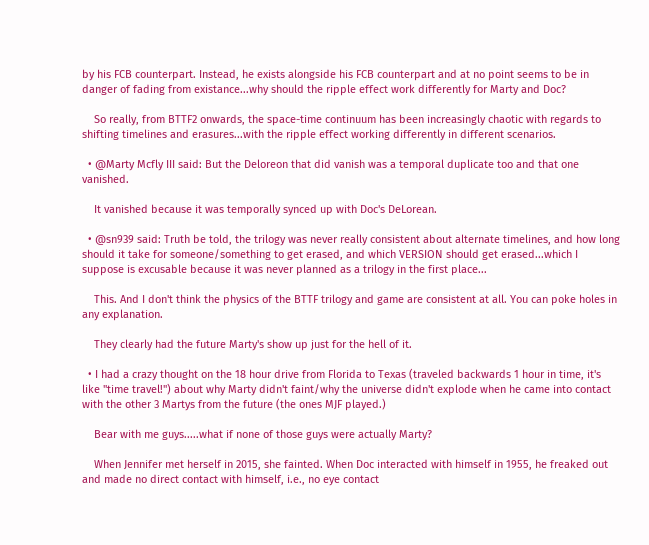by his FCB counterpart. Instead, he exists alongside his FCB counterpart and at no point seems to be in danger of fading from existance...why should the ripple effect work differently for Marty and Doc?

    So really, from BTTF2 onwards, the space-time continuum has been increasingly chaotic with regards to shifting timelines and erasures...with the ripple effect working differently in different scenarios.

  • @Marty Mcfly III said: But the Deloreon that did vanish was a temporal duplicate too and that one vanished.

    It vanished because it was temporally synced up with Doc's DeLorean.

  • @sn939 said: Truth be told, the trilogy was never really consistent about alternate timelines, and how long should it take for someone/something to get erased, and which VERSION should get erased...which I suppose is excusable because it was never planned as a trilogy in the first place...

    This. And I don't think the physics of the BTTF trilogy and game are consistent at all. You can poke holes in any explanation.

    They clearly had the future Marty's show up just for the hell of it.

  • I had a crazy thought on the 18 hour drive from Florida to Texas (traveled backwards 1 hour in time, it's like "time travel!") about why Marty didn't faint/why the universe didn't explode when he came into contact with the other 3 Martys from the future (the ones MJF played.)

    Bear with me guys.....what if none of those guys were actually Marty?

    When Jennifer met herself in 2015, she fainted. When Doc interacted with himself in 1955, he freaked out and made no direct contact with himself, i.e., no eye contact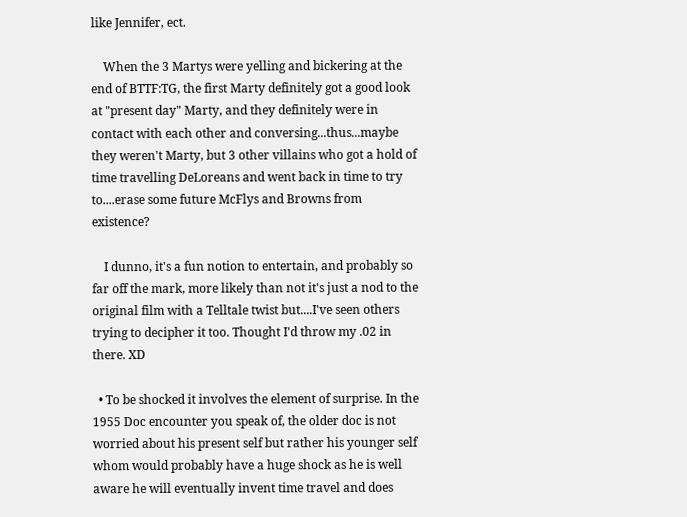like Jennifer, ect.

    When the 3 Martys were yelling and bickering at the end of BTTF:TG, the first Marty definitely got a good look at "present day" Marty, and they definitely were in contact with each other and conversing...thus...maybe they weren't Marty, but 3 other villains who got a hold of time travelling DeLoreans and went back in time to try to....erase some future McFlys and Browns from existence?

    I dunno, it's a fun notion to entertain, and probably so far off the mark, more likely than not it's just a nod to the original film with a Telltale twist but....I've seen others trying to decipher it too. Thought I'd throw my .02 in there. XD

  • To be shocked it involves the element of surprise. In the 1955 Doc encounter you speak of, the older doc is not worried about his present self but rather his younger self whom would probably have a huge shock as he is well aware he will eventually invent time travel and does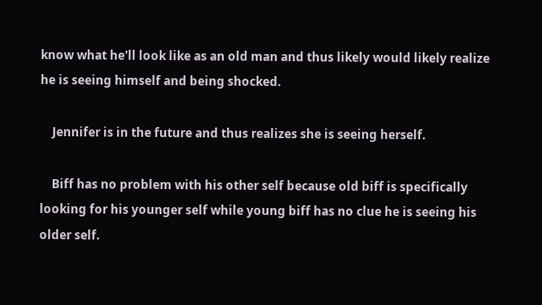know what he'll look like as an old man and thus likely would likely realize he is seeing himself and being shocked.

    Jennifer is in the future and thus realizes she is seeing herself.

    Biff has no problem with his other self because old biff is specifically looking for his younger self while young biff has no clue he is seeing his older self.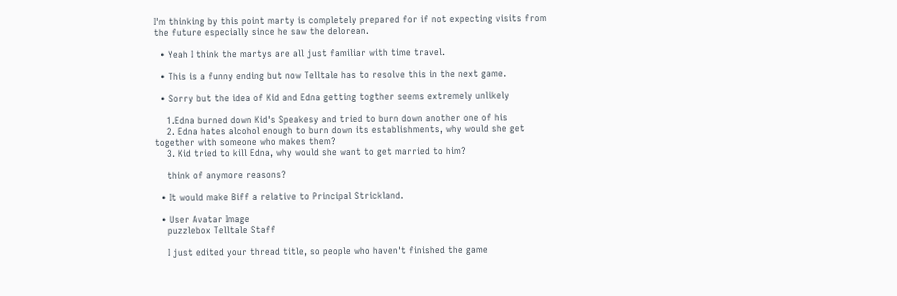I'm thinking by this point marty is completely prepared for if not expecting visits from the future especially since he saw the delorean.

  • Yeah I think the martys are all just familiar with time travel.

  • This is a funny ending but now Telltale has to resolve this in the next game.

  • Sorry but the idea of Kid and Edna getting togther seems extremely unlikely

    1.Edna burned down Kid's Speakesy and tried to burn down another one of his
    2. Edna hates alcohol enough to burn down its establishments, why would she get together with someone who makes them?
    3. Kid tried to kill Edna, why would she want to get married to him?

    think of anymore reasons?

  • It would make Biff a relative to Principal Strickland.

  • User Avatar Image
    puzzlebox Telltale Staff

    I just edited your thread title, so people who haven't finished the game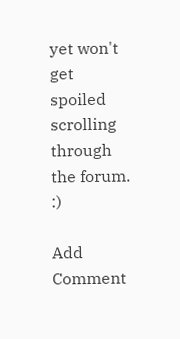yet won't get spoiled scrolling through the forum. :)

Add Comment